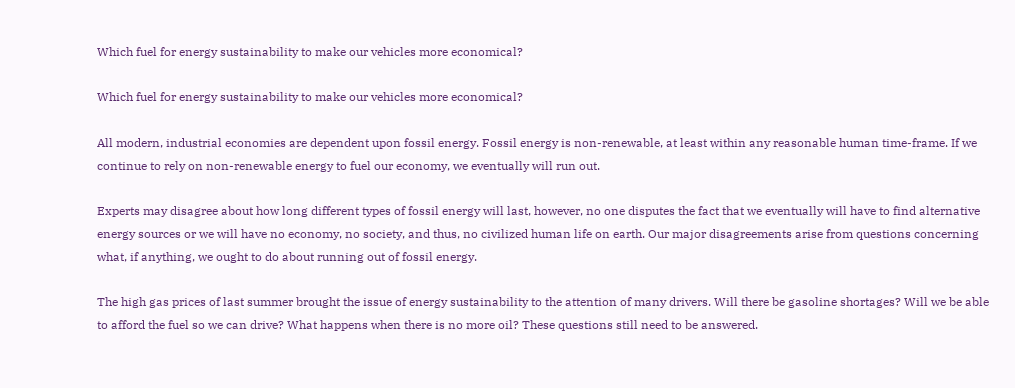Which fuel for energy sustainability to make our vehicles more economical?

Which fuel for energy sustainability to make our vehicles more economical?

All modern, industrial economies are dependent upon fossil energy. Fossil energy is non-renewable, at least within any reasonable human time-frame. If we continue to rely on non-renewable energy to fuel our economy, we eventually will run out.

Experts may disagree about how long different types of fossil energy will last, however, no one disputes the fact that we eventually will have to find alternative energy sources or we will have no economy, no society, and thus, no civilized human life on earth. Our major disagreements arise from questions concerning what, if anything, we ought to do about running out of fossil energy.

The high gas prices of last summer brought the issue of energy sustainability to the attention of many drivers. Will there be gasoline shortages? Will we be able to afford the fuel so we can drive? What happens when there is no more oil? These questions still need to be answered.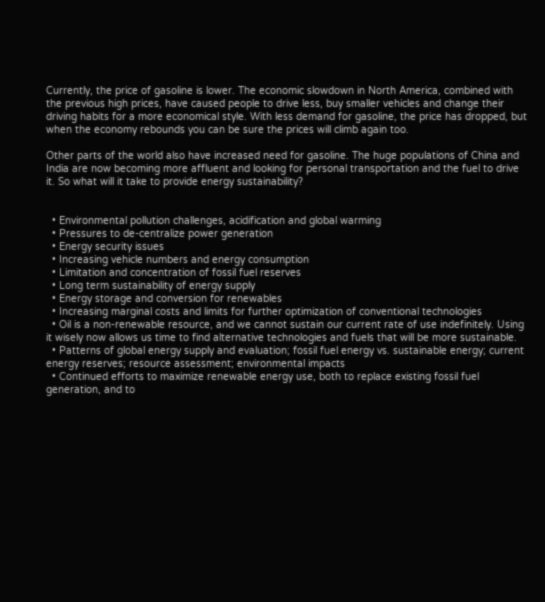Currently, the price of gasoline is lower. The economic slowdown in North America, combined with the previous high prices, have caused people to drive less, buy smaller vehicles and change their driving habits for a more economical style. With less demand for gasoline, the price has dropped, but when the economy rebounds you can be sure the prices will climb again too.

Other parts of the world also have increased need for gasoline. The huge populations of China and India are now becoming more affluent and looking for personal transportation and the fuel to drive it. So what will it take to provide energy sustainability?


  • Environmental pollution challenges, acidification and global warming
  • Pressures to de-centralize power generation
  • Energy security issues
  • Increasing vehicle numbers and energy consumption
  • Limitation and concentration of fossil fuel reserves
  • Long term sustainability of energy supply
  • Energy storage and conversion for renewables
  • Increasing marginal costs and limits for further optimization of conventional technologies
  • Oil is a non-renewable resource, and we cannot sustain our current rate of use indefinitely. Using it wisely now allows us time to find alternative technologies and fuels that will be more sustainable.
  • Patterns of global energy supply and evaluation; fossil fuel energy vs. sustainable energy; current energy reserves; resource assessment; environmental impacts
  • Continued efforts to maximize renewable energy use, both to replace existing fossil fuel generation, and to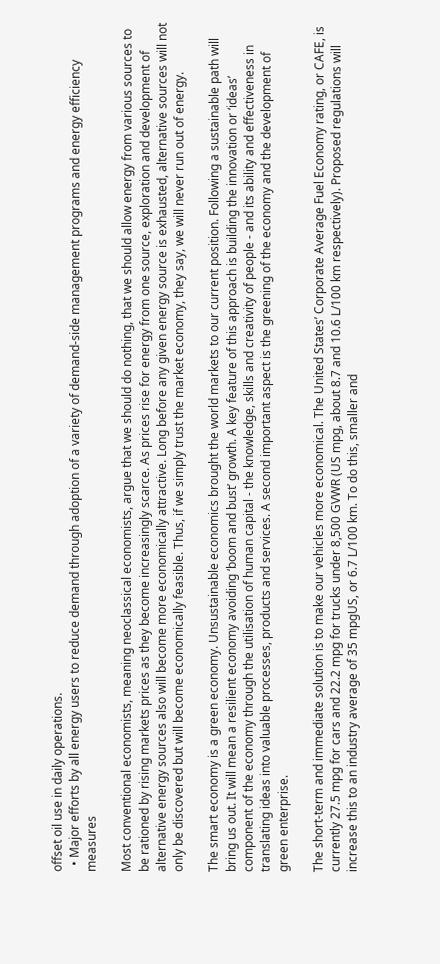offset oil use in daily operations.
  • Major efforts by all energy users to reduce demand through adoption of a variety of demand-side management programs and energy efficiency measures

Most conventional economists, meaning neoclassical economists, argue that we should do nothing, that we should allow energy from various sources to be rationed by rising markets prices as they become increasingly scarce. As prices rise for energy from one source, exploration and development of alternative energy sources also will become more economically attractive. Long before any given energy source is exhausted, alternative sources will not only be discovered but will become economically feasible. Thus, if we simply trust the market economy, they say, we will never run out of energy.

The smart economy is a green economy. Unsustainable economics brought the world markets to our current position. Following a sustainable path will bring us out. It will mean a resilient economy avoiding ‘boom and bust’ growth. A key feature of this approach is building the innovation or ‘ideas’ component of the economy through the utilisation of human capital - the knowledge, skills and creativity of people - and its ability and effectiveness in translating ideas into valuable processes, products and services. A second important aspect is the greening of the economy and the development of green enterprise.

The short-term and immediate solution is to make our vehicles more economical. The United States’ Corporate Average Fuel Economy rating, or CAFE, is currently 27.5 mpg for cars and 22.2 mpg for trucks under 8,500 GVWR (US mpg, about 8.7 and 10.6 L/100 km respectively). Proposed regulations will increase this to an industry average of 35 mpgUS, or 6.7 L/100 km. To do this, smaller and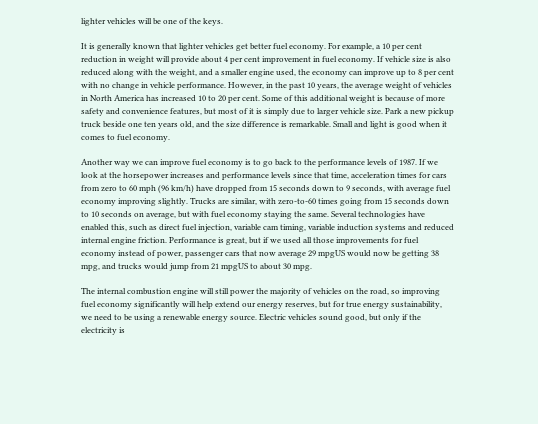lighter vehicles will be one of the keys.

It is generally known that lighter vehicles get better fuel economy. For example, a 10 per cent reduction in weight will provide about 4 per cent improvement in fuel economy. If vehicle size is also reduced along with the weight, and a smaller engine used, the economy can improve up to 8 per cent with no change in vehicle performance. However, in the past 10 years, the average weight of vehicles in North America has increased 10 to 20 per cent. Some of this additional weight is because of more safety and convenience features, but most of it is simply due to larger vehicle size. Park a new pickup truck beside one ten years old, and the size difference is remarkable. Small and light is good when it comes to fuel economy.

Another way we can improve fuel economy is to go back to the performance levels of 1987. If we look at the horsepower increases and performance levels since that time, acceleration times for cars from zero to 60 mph (96 km/h) have dropped from 15 seconds down to 9 seconds, with average fuel economy improving slightly. Trucks are similar, with zero-to-60 times going from 15 seconds down to 10 seconds on average, but with fuel economy staying the same. Several technologies have enabled this, such as direct fuel injection, variable cam timing, variable induction systems and reduced internal engine friction. Performance is great, but if we used all those improvements for fuel economy instead of power, passenger cars that now average 29 mpgUS would now be getting 38 mpg, and trucks would jump from 21 mpgUS to about 30 mpg.

The internal combustion engine will still power the majority of vehicles on the road, so improving fuel economy significantly will help extend our energy reserves, but for true energy sustainability, we need to be using a renewable energy source. Electric vehicles sound good, but only if the electricity is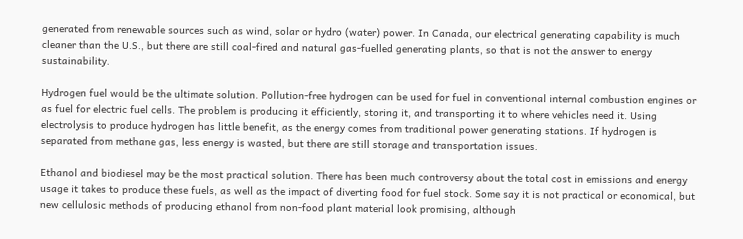generated from renewable sources such as wind, solar or hydro (water) power. In Canada, our electrical generating capability is much cleaner than the U.S., but there are still coal-fired and natural gas-fuelled generating plants, so that is not the answer to energy sustainability.

Hydrogen fuel would be the ultimate solution. Pollution-free hydrogen can be used for fuel in conventional internal combustion engines or as fuel for electric fuel cells. The problem is producing it efficiently, storing it, and transporting it to where vehicles need it. Using electrolysis to produce hydrogen has little benefit, as the energy comes from traditional power generating stations. If hydrogen is separated from methane gas, less energy is wasted, but there are still storage and transportation issues.

Ethanol and biodiesel may be the most practical solution. There has been much controversy about the total cost in emissions and energy usage it takes to produce these fuels, as well as the impact of diverting food for fuel stock. Some say it is not practical or economical, but new cellulosic methods of producing ethanol from non-food plant material look promising, although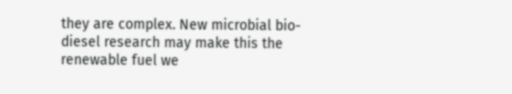they are complex. New microbial bio-diesel research may make this the renewable fuel we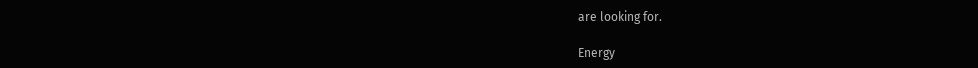are looking for.

Energy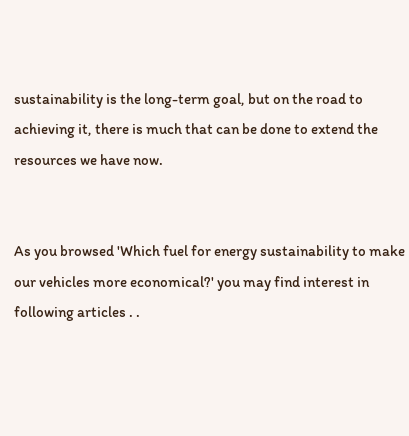sustainability is the long-term goal, but on the road to achieving it, there is much that can be done to extend the resources we have now.


As you browsed 'Which fuel for energy sustainability to make our vehicles more economical?' you may find interest in following articles . .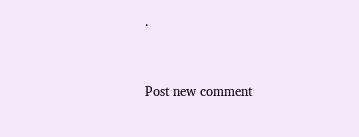.


Post new comment